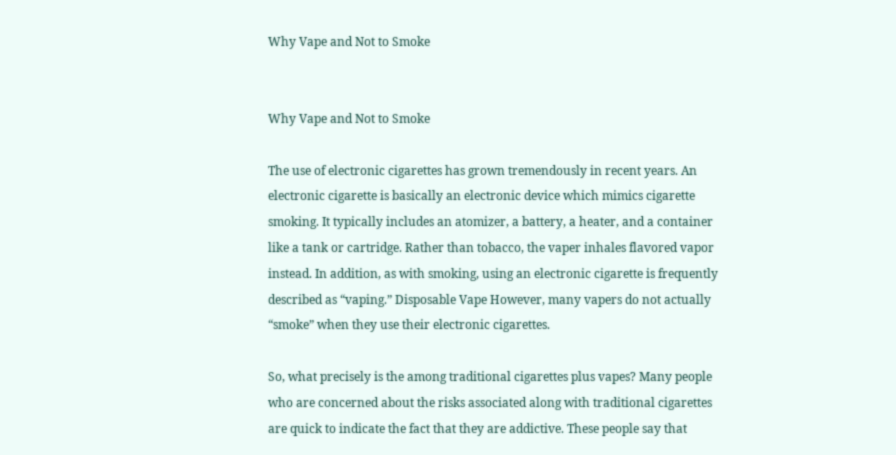Why Vape and Not to Smoke


Why Vape and Not to Smoke

The use of electronic cigarettes has grown tremendously in recent years. An electronic cigarette is basically an electronic device which mimics cigarette smoking. It typically includes an atomizer, a battery, a heater, and a container like a tank or cartridge. Rather than tobacco, the vaper inhales flavored vapor instead. In addition, as with smoking, using an electronic cigarette is frequently described as “vaping.” Disposable Vape However, many vapers do not actually “smoke” when they use their electronic cigarettes.

So, what precisely is the among traditional cigarettes plus vapes? Many people who are concerned about the risks associated along with traditional cigarettes are quick to indicate the fact that they are addictive. These people say that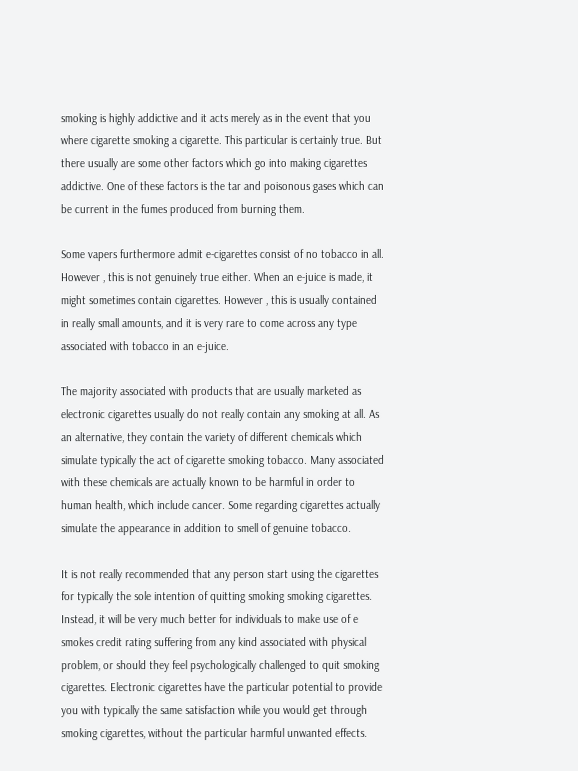smoking is highly addictive and it acts merely as in the event that you where cigarette smoking a cigarette. This particular is certainly true. But there usually are some other factors which go into making cigarettes addictive. One of these factors is the tar and poisonous gases which can be current in the fumes produced from burning them.

Some vapers furthermore admit e-cigarettes consist of no tobacco in all. However , this is not genuinely true either. When an e-juice is made, it might sometimes contain cigarettes. However , this is usually contained in really small amounts, and it is very rare to come across any type associated with tobacco in an e-juice.

The majority associated with products that are usually marketed as electronic cigarettes usually do not really contain any smoking at all. As an alternative, they contain the variety of different chemicals which simulate typically the act of cigarette smoking tobacco. Many associated with these chemicals are actually known to be harmful in order to human health, which include cancer. Some regarding cigarettes actually simulate the appearance in addition to smell of genuine tobacco.

It is not really recommended that any person start using the cigarettes for typically the sole intention of quitting smoking smoking cigarettes. Instead, it will be very much better for individuals to make use of e smokes credit rating suffering from any kind associated with physical problem, or should they feel psychologically challenged to quit smoking cigarettes. Electronic cigarettes have the particular potential to provide you with typically the same satisfaction while you would get through smoking cigarettes, without the particular harmful unwanted effects.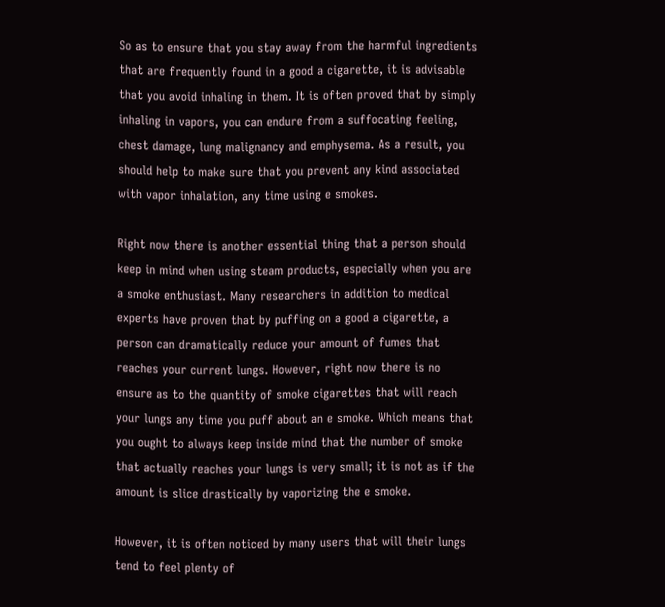So as to ensure that you stay away from the harmful ingredients that are frequently found in a good a cigarette, it is advisable that you avoid inhaling in them. It is often proved that by simply inhaling in vapors, you can endure from a suffocating feeling, chest damage, lung malignancy and emphysema. As a result, you should help to make sure that you prevent any kind associated with vapor inhalation, any time using e smokes.

Right now there is another essential thing that a person should keep in mind when using steam products, especially when you are a smoke enthusiast. Many researchers in addition to medical experts have proven that by puffing on a good a cigarette, a person can dramatically reduce your amount of fumes that reaches your current lungs. However, right now there is no ensure as to the quantity of smoke cigarettes that will reach your lungs any time you puff about an e smoke. Which means that you ought to always keep inside mind that the number of smoke that actually reaches your lungs is very small; it is not as if the amount is slice drastically by vaporizing the e smoke.

However, it is often noticed by many users that will their lungs tend to feel plenty of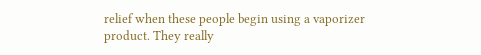relief when these people begin using a vaporizer product. They really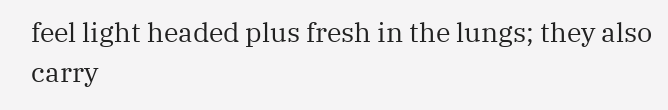feel light headed plus fresh in the lungs; they also carry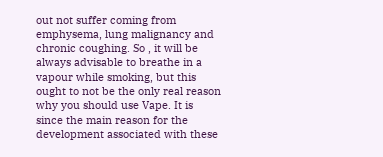out not suffer coming from emphysema, lung malignancy and chronic coughing. So , it will be always advisable to breathe in a vapour while smoking, but this ought to not be the only real reason why you should use Vape. It is since the main reason for the development associated with these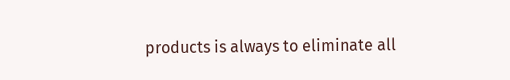products is always to eliminate all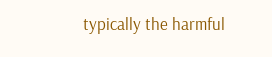typically the harmful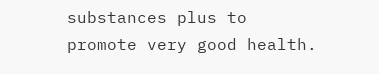substances plus to promote very good health.